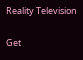Reality Television

Get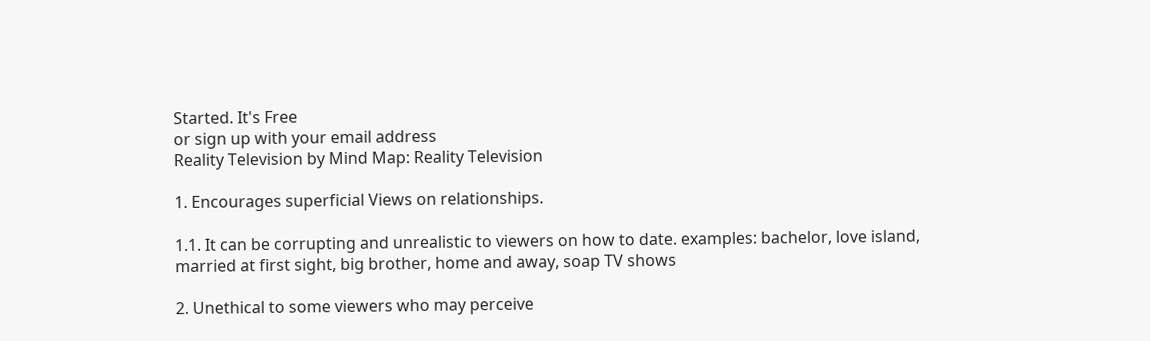Started. It's Free
or sign up with your email address
Reality Television by Mind Map: Reality Television

1. Encourages superficial Views on relationships.

1.1. It can be corrupting and unrealistic to viewers on how to date. examples: bachelor, love island, married at first sight, big brother, home and away, soap TV shows

2. Unethical to some viewers who may perceive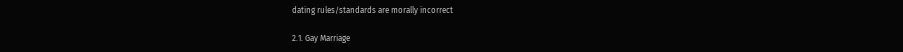dating rules/standards are morally incorrect

2.1. Gay Marriage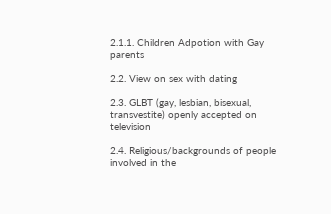2.1.1. Children Adpotion with Gay parents

2.2. View on sex with dating

2.3. GLBT (gay, lesbian, bisexual, transvestite) openly accepted on television

2.4. Religious/backgrounds of people involved in the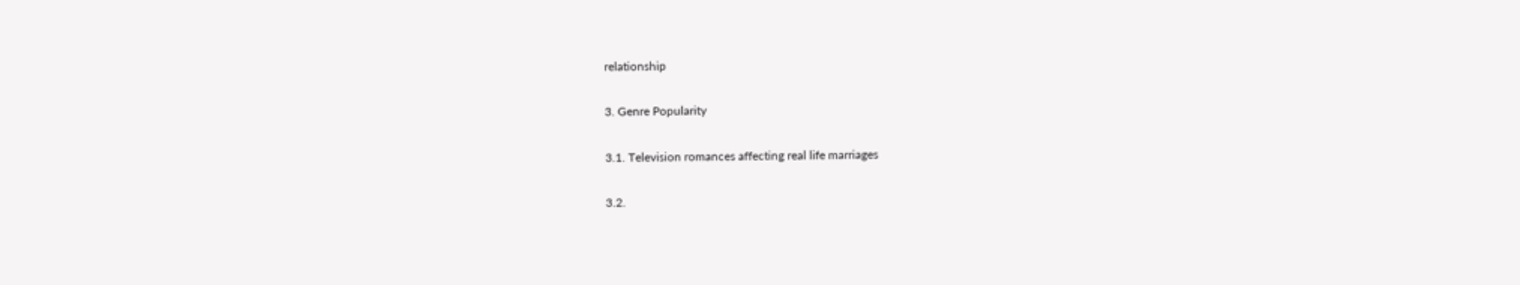relationship

3. Genre Popularity

3.1. Television romances affecting real life marriages

3.2.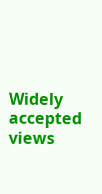Widely accepted views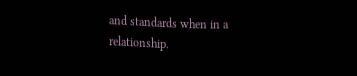and standards when in a relationship.